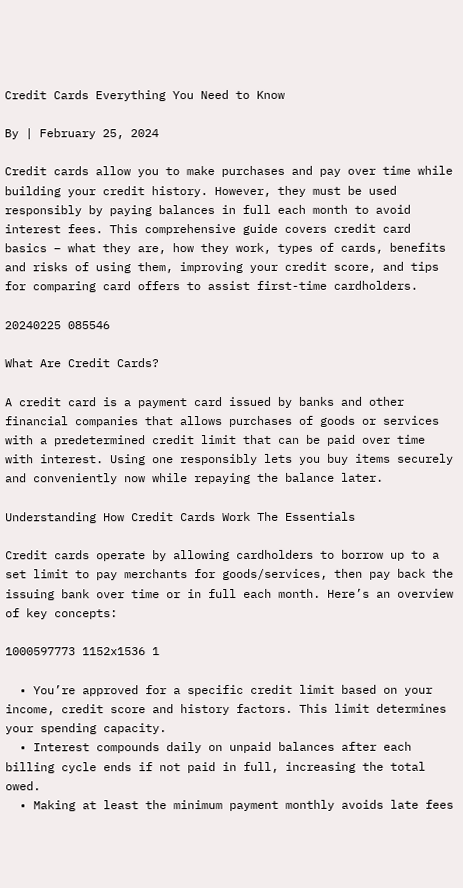Credit Cards Everything You Need to Know

By | February 25, 2024

Credit cards allow you to make purchases and pay over time while building your credit history. However, they must be used responsibly by paying balances in full each month to avoid interest fees. This comprehensive guide covers credit card basics – what they are, how they work, types of cards, benefits and risks of using them, improving your credit score, and tips for comparing card offers to assist first-time cardholders.

20240225 085546

What Are Credit Cards?

A credit card is a payment card issued by banks and other financial companies that allows purchases of goods or services with a predetermined credit limit that can be paid over time with interest. Using one responsibly lets you buy items securely and conveniently now while repaying the balance later.

Understanding How Credit Cards Work The Essentials

Credit cards operate by allowing cardholders to borrow up to a set limit to pay merchants for goods/services, then pay back the issuing bank over time or in full each month. Here’s an overview of key concepts:

1000597773 1152x1536 1

  • You’re approved for a specific credit limit based on your income, credit score and history factors. This limit determines your spending capacity.
  • Interest compounds daily on unpaid balances after each billing cycle ends if not paid in full, increasing the total owed.
  • Making at least the minimum payment monthly avoids late fees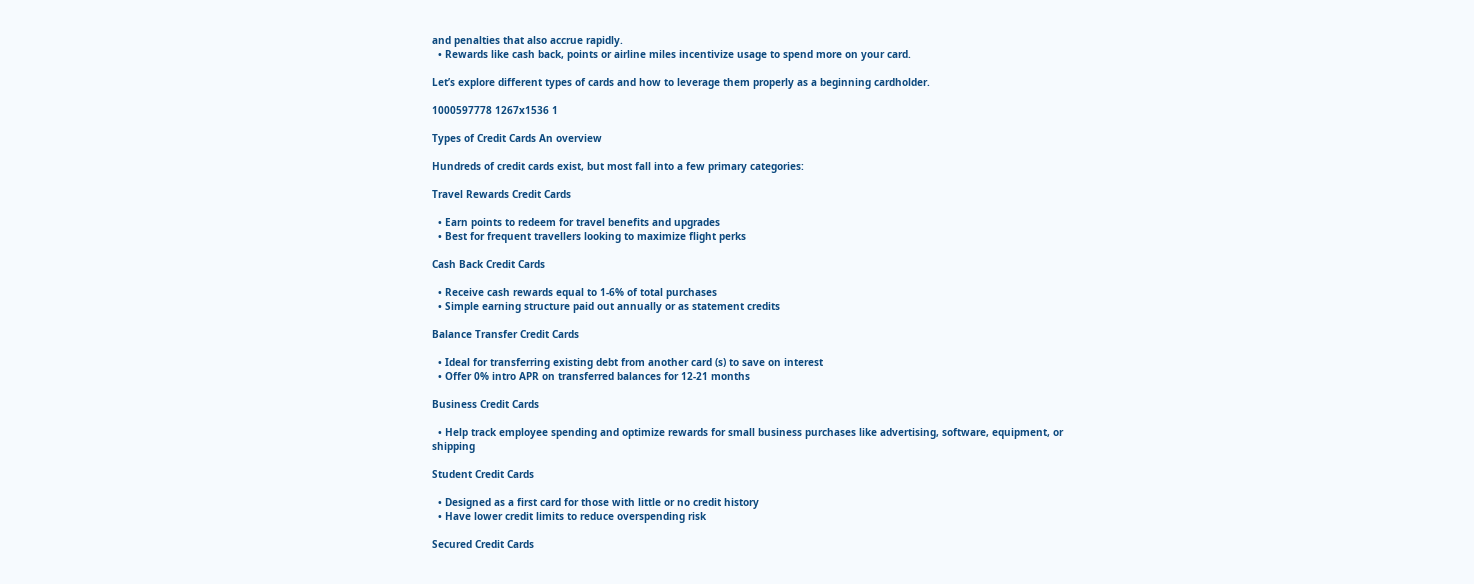and penalties that also accrue rapidly.
  • Rewards like cash back, points or airline miles incentivize usage to spend more on your card.

Let’s explore different types of cards and how to leverage them properly as a beginning cardholder.

1000597778 1267x1536 1

Types of Credit Cards An overview

Hundreds of credit cards exist, but most fall into a few primary categories:

Travel Rewards Credit Cards

  • Earn points to redeem for travel benefits and upgrades
  • Best for frequent travellers looking to maximize flight perks

Cash Back Credit Cards

  • Receive cash rewards equal to 1-6% of total purchases
  • Simple earning structure paid out annually or as statement credits

Balance Transfer Credit Cards

  • Ideal for transferring existing debt from another card (s) to save on interest
  • Offer 0% intro APR on transferred balances for 12-21 months

Business Credit Cards

  • Help track employee spending and optimize rewards for small business purchases like advertising, software, equipment, or shipping

Student Credit Cards

  • Designed as a first card for those with little or no credit history
  • Have lower credit limits to reduce overspending risk

Secured Credit Cards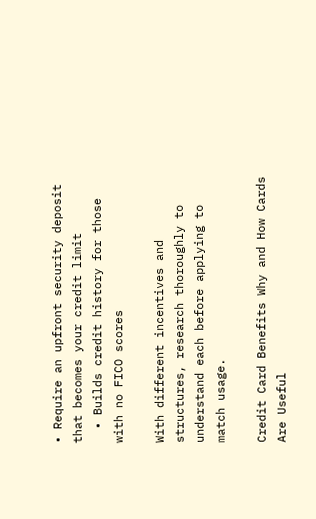• Require an upfront security deposit that becomes your credit limit
  • Builds credit history for those with no FICO scores

With different incentives and structures, research thoroughly to understand each before applying to match usage.

Credit Card Benefits Why and How Cards Are Useful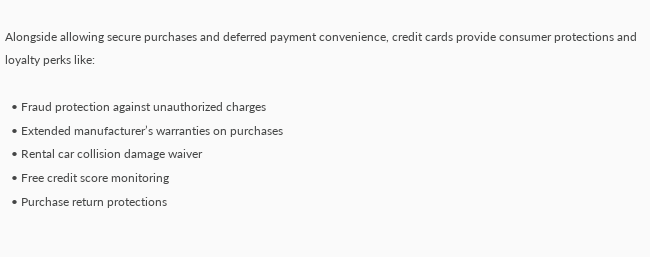Alongside allowing secure purchases and deferred payment convenience, credit cards provide consumer protections and loyalty perks like:

  • Fraud protection against unauthorized charges
  • Extended manufacturer’s warranties on purchases
  • Rental car collision damage waiver
  • Free credit score monitoring
  • Purchase return protections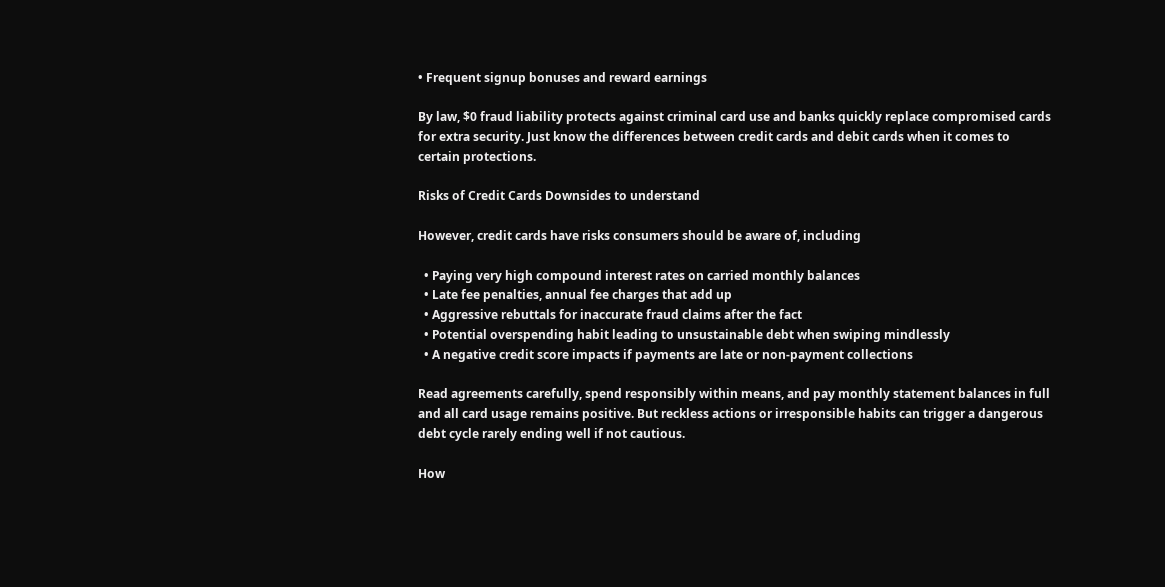• Frequent signup bonuses and reward earnings

By law, $0 fraud liability protects against criminal card use and banks quickly replace compromised cards for extra security. Just know the differences between credit cards and debit cards when it comes to certain protections.

Risks of Credit Cards Downsides to understand

However, credit cards have risks consumers should be aware of, including

  • Paying very high compound interest rates on carried monthly balances
  • Late fee penalties, annual fee charges that add up
  • Aggressive rebuttals for inaccurate fraud claims after the fact
  • Potential overspending habit leading to unsustainable debt when swiping mindlessly
  • A negative credit score impacts if payments are late or non-payment collections

Read agreements carefully, spend responsibly within means, and pay monthly statement balances in full and all card usage remains positive. But reckless actions or irresponsible habits can trigger a dangerous debt cycle rarely ending well if not cautious.

How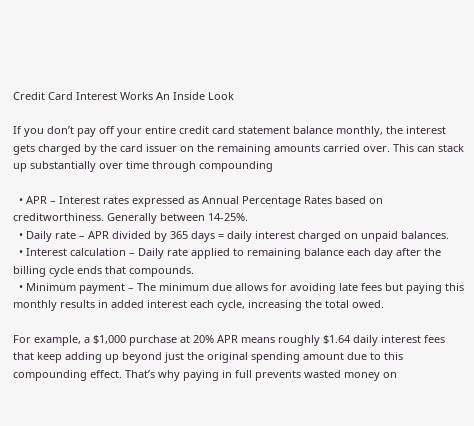Credit Card Interest Works An Inside Look

If you don’t pay off your entire credit card statement balance monthly, the interest gets charged by the card issuer on the remaining amounts carried over. This can stack up substantially over time through compounding

  • APR – Interest rates expressed as Annual Percentage Rates based on creditworthiness. Generally between 14-25%.
  • Daily rate – APR divided by 365 days = daily interest charged on unpaid balances.
  • Interest calculation – Daily rate applied to remaining balance each day after the billing cycle ends that compounds.
  • Minimum payment – The minimum due allows for avoiding late fees but paying this monthly results in added interest each cycle, increasing the total owed.

For example, a $1,000 purchase at 20% APR means roughly $1.64 daily interest fees that keep adding up beyond just the original spending amount due to this compounding effect. That’s why paying in full prevents wasted money on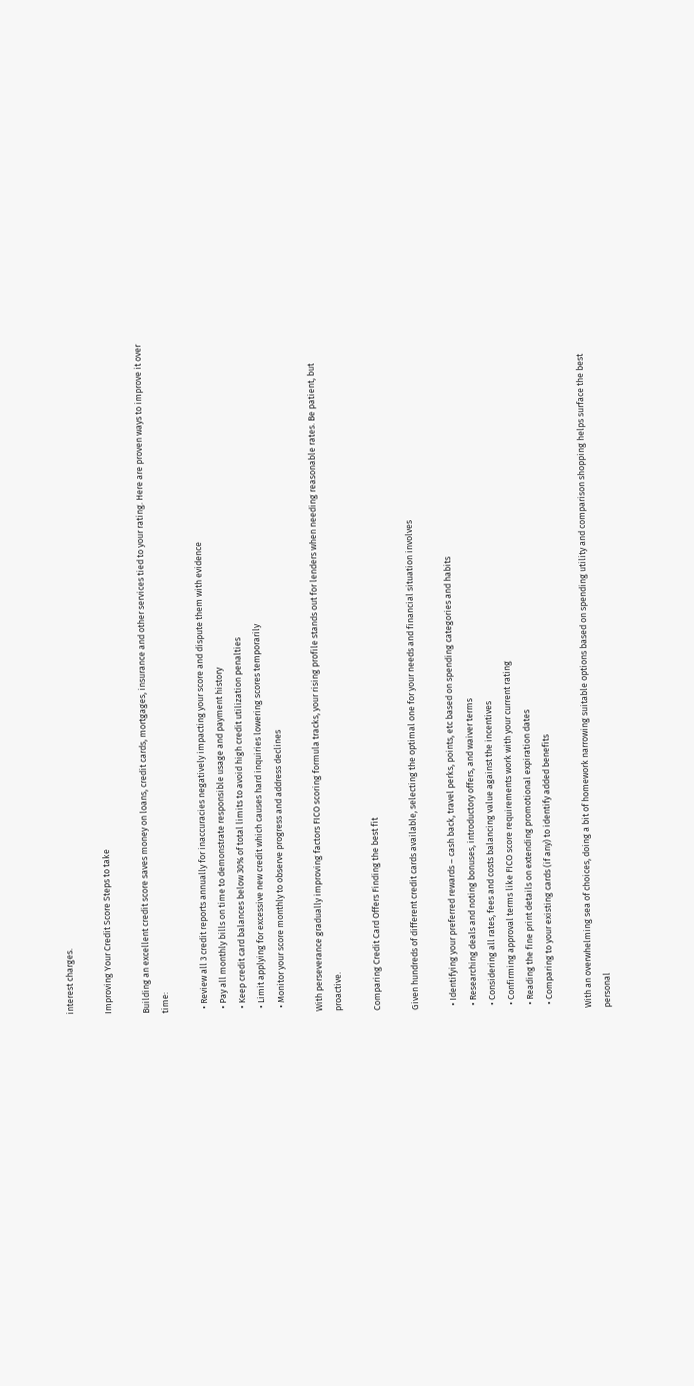interest charges.

Improving Your Credit Score Steps to take

Building an excellent credit score saves money on loans, credit cards, mortgages, insurance and other services tied to your rating. Here are proven ways to improve it over time:

  • Review all 3 credit reports annually for inaccuracies negatively impacting your score and dispute them with evidence
  • Pay all monthly bills on time to demonstrate responsible usage and payment history
  • Keep credit card balances below 30% of total limits to avoid high credit utilization penalties
  • Limit applying for excessive new credit which causes hard inquiries lowering scores temporarily
  • Monitor your score monthly to observe progress and address declines

With perseverance gradually improving factors FICO scoring formula tracks, your rising profile stands out for lenders when needing reasonable rates. Be patient, but proactive.

Comparing Credit Card Offers Finding the best fit

Given hundreds of different credit cards available, selecting the optimal one for your needs and financial situation involves

  • Identifying your preferred rewards – cash back, travel perks, points, etc based on spending categories and habits
  • Researching deals and noting bonuses, introductory offers, and waiver terms
  • Considering all rates, fees and costs balancing value against the incentives
  • Confirming approval terms like FICO score requirements work with your current rating
  • Reading the fine print details on extending promotional expiration dates
  • Comparing to your existing cards (if any) to identify added benefits

With an overwhelming sea of choices, doing a bit of homework narrowing suitable options based on spending utility and comparison shopping helps surface the best personal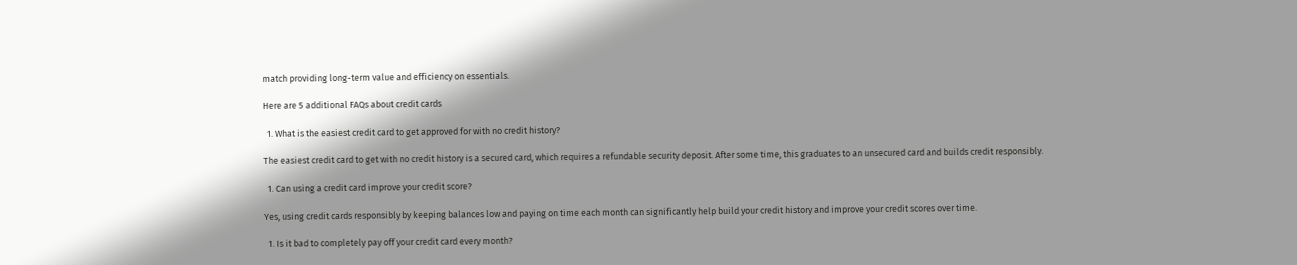match providing long-term value and efficiency on essentials.

Here are 5 additional FAQs about credit cards

  1. What is the easiest credit card to get approved for with no credit history?

The easiest credit card to get with no credit history is a secured card, which requires a refundable security deposit. After some time, this graduates to an unsecured card and builds credit responsibly.

  1. Can using a credit card improve your credit score?

Yes, using credit cards responsibly by keeping balances low and paying on time each month can significantly help build your credit history and improve your credit scores over time.

  1. Is it bad to completely pay off your credit card every month?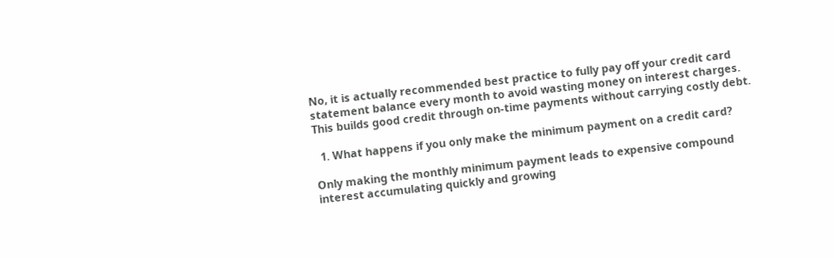No, it is actually recommended best practice to fully pay off your credit card statement balance every month to avoid wasting money on interest charges. This builds good credit through on-time payments without carrying costly debt.

  1. What happens if you only make the minimum payment on a credit card?

Only making the monthly minimum payment leads to expensive compound interest accumulating quickly and growing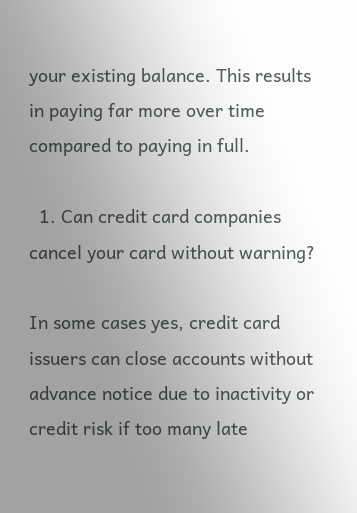your existing balance. This results in paying far more over time compared to paying in full.

  1. Can credit card companies cancel your card without warning?

In some cases yes, credit card issuers can close accounts without advance notice due to inactivity or credit risk if too many late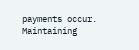payments occur. Maintaining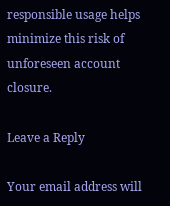responsible usage helps minimize this risk of unforeseen account closure.

Leave a Reply

Your email address will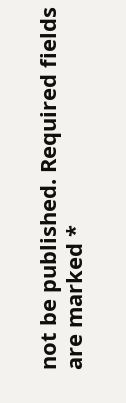not be published. Required fields are marked *